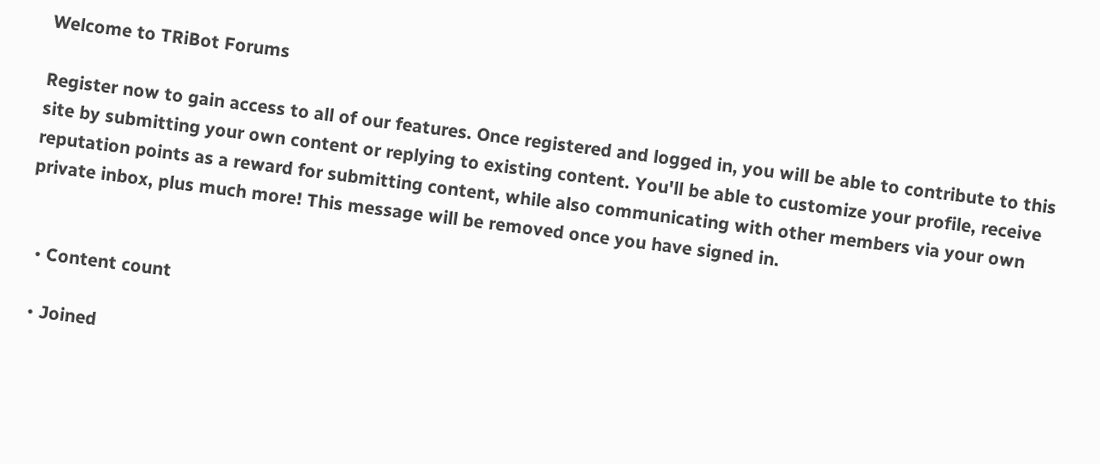Welcome to TRiBot Forums

Register now to gain access to all of our features. Once registered and logged in, you will be able to contribute to this site by submitting your own content or replying to existing content. You'll be able to customize your profile, receive reputation points as a reward for submitting content, while also communicating with other members via your own private inbox, plus much more! This message will be removed once you have signed in.


  • Content count

  • Joined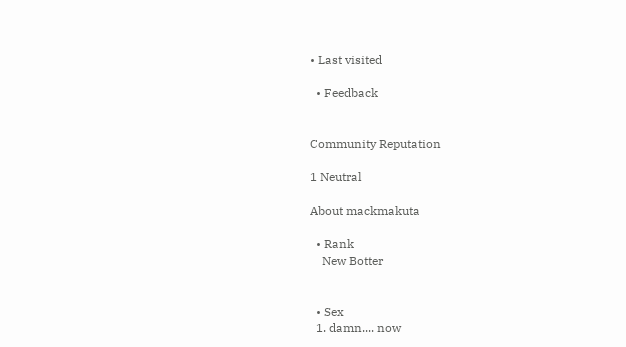• Last visited

  • Feedback


Community Reputation

1 Neutral

About mackmakuta

  • Rank
    New Botter


  • Sex
  1. damn.... now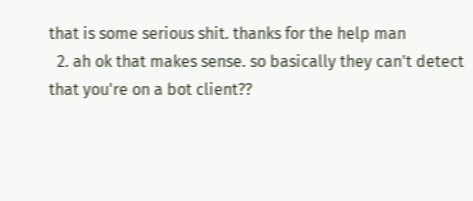that is some serious shit. thanks for the help man
  2. ah ok that makes sense. so basically they can't detect that you're on a bot client??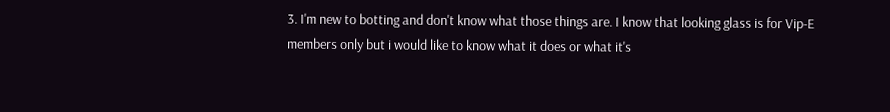3. I'm new to botting and don't know what those things are. I know that looking glass is for Vip-E members only but i would like to know what it does or what it's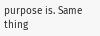purpose is. Same thing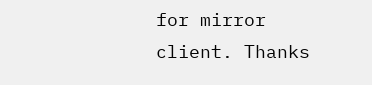for mirror client. Thanks